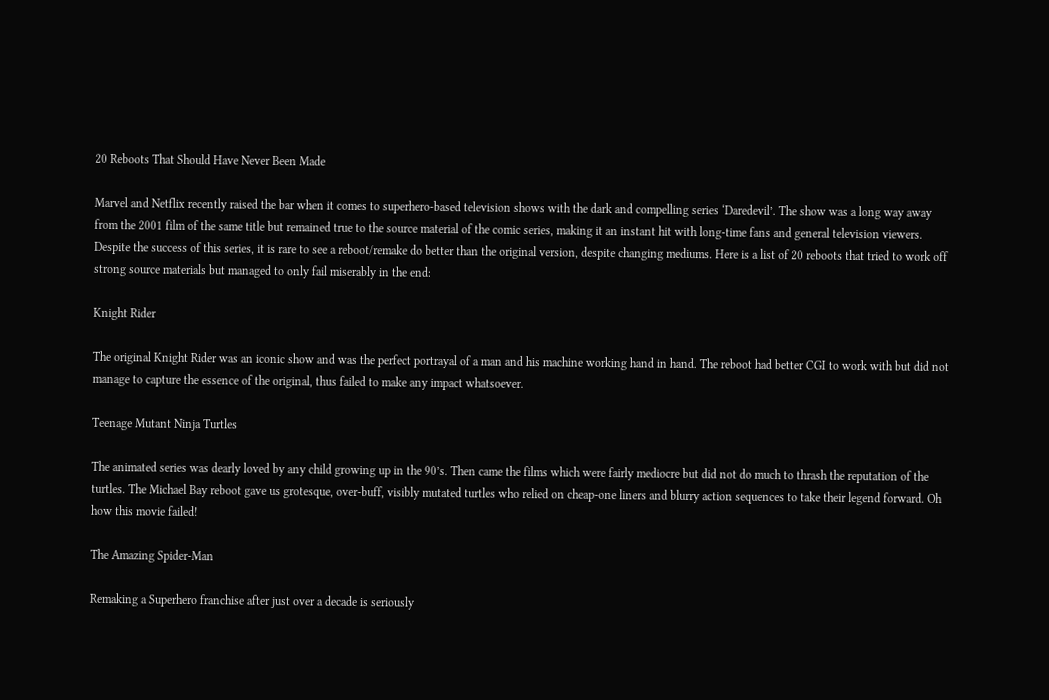20 Reboots That Should Have Never Been Made

Marvel and Netflix recently raised the bar when it comes to superhero-based television shows with the dark and compelling series ‘Daredevil’. The show was a long way away from the 2001 film of the same title but remained true to the source material of the comic series, making it an instant hit with long-time fans and general television viewers. Despite the success of this series, it is rare to see a reboot/remake do better than the original version, despite changing mediums. Here is a list of 20 reboots that tried to work off strong source materials but managed to only fail miserably in the end:

Knight Rider

The original Knight Rider was an iconic show and was the perfect portrayal of a man and his machine working hand in hand. The reboot had better CGI to work with but did not manage to capture the essence of the original, thus failed to make any impact whatsoever.

Teenage Mutant Ninja Turtles

The animated series was dearly loved by any child growing up in the 90’s. Then came the films which were fairly mediocre but did not do much to thrash the reputation of the turtles. The Michael Bay reboot gave us grotesque, over-buff, visibly mutated turtles who relied on cheap-one liners and blurry action sequences to take their legend forward. Oh how this movie failed!

The Amazing Spider-Man

Remaking a Superhero franchise after just over a decade is seriously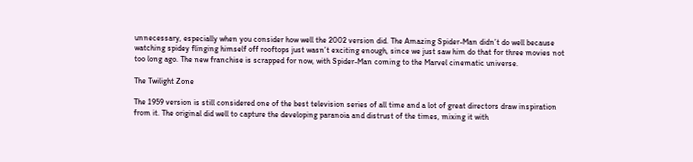unnecessary, especially when you consider how well the 2002 version did. The Amazing Spider-Man didn’t do well because watching spidey flinging himself off rooftops just wasn’t exciting enough, since we just saw him do that for three movies not too long ago. The new franchise is scrapped for now, with Spider-Man coming to the Marvel cinematic universe.

The Twilight Zone

The 1959 version is still considered one of the best television series of all time and a lot of great directors draw inspiration from it. The original did well to capture the developing paranoia and distrust of the times, mixing it with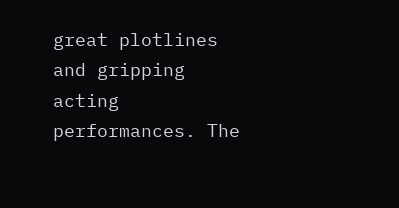great plotlines and gripping acting performances. The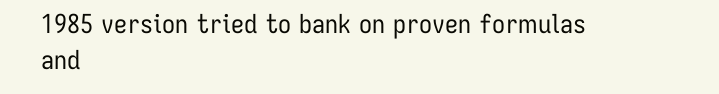1985 version tried to bank on proven formulas and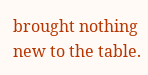brought nothing new to the table.